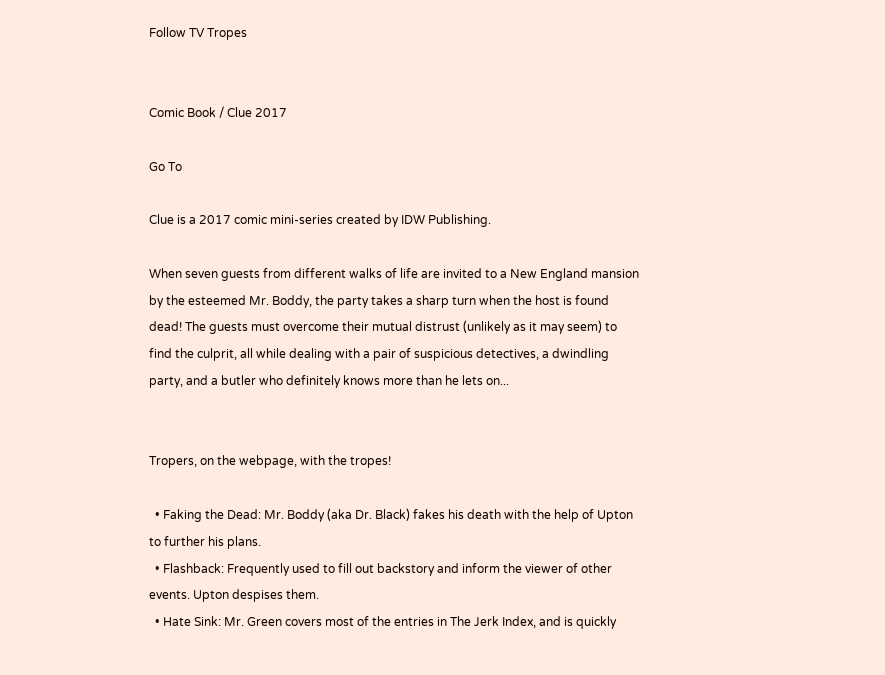Follow TV Tropes


Comic Book / Clue 2017

Go To

Clue is a 2017 comic mini-series created by IDW Publishing.

When seven guests from different walks of life are invited to a New England mansion by the esteemed Mr. Boddy, the party takes a sharp turn when the host is found dead! The guests must overcome their mutual distrust (unlikely as it may seem) to find the culprit, all while dealing with a pair of suspicious detectives, a dwindling party, and a butler who definitely knows more than he lets on...


Tropers, on the webpage, with the tropes!

  • Faking the Dead: Mr. Boddy (aka Dr. Black) fakes his death with the help of Upton to further his plans.
  • Flashback: Frequently used to fill out backstory and inform the viewer of other events. Upton despises them.
  • Hate Sink: Mr. Green covers most of the entries in The Jerk Index, and is quickly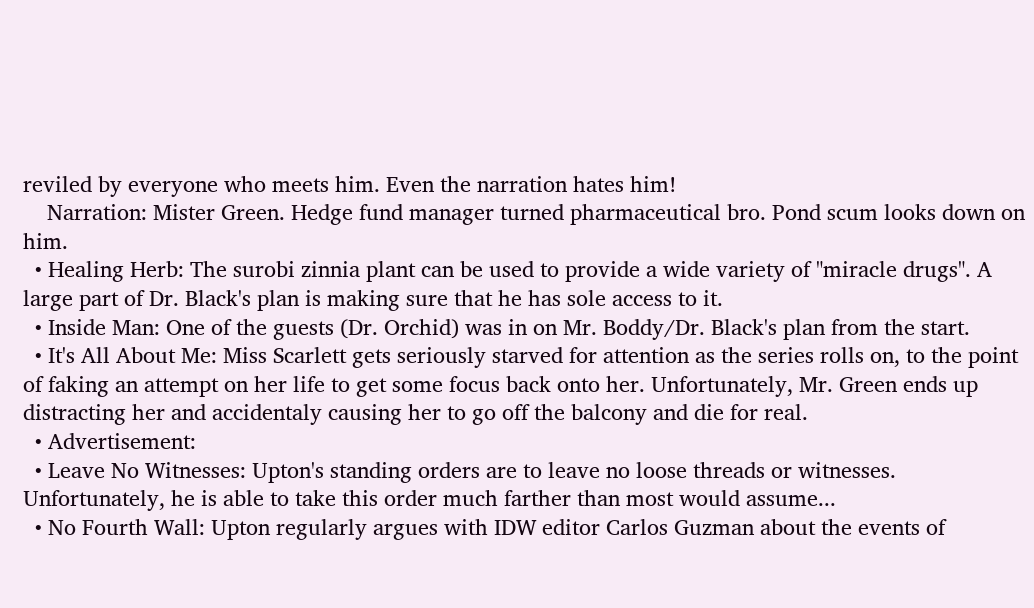reviled by everyone who meets him. Even the narration hates him!
    Narration: Mister Green. Hedge fund manager turned pharmaceutical bro. Pond scum looks down on him.
  • Healing Herb: The surobi zinnia plant can be used to provide a wide variety of "miracle drugs". A large part of Dr. Black's plan is making sure that he has sole access to it.
  • Inside Man: One of the guests (Dr. Orchid) was in on Mr. Boddy/Dr. Black's plan from the start.
  • It's All About Me: Miss Scarlett gets seriously starved for attention as the series rolls on, to the point of faking an attempt on her life to get some focus back onto her. Unfortunately, Mr. Green ends up distracting her and accidentaly causing her to go off the balcony and die for real.
  • Advertisement:
  • Leave No Witnesses: Upton's standing orders are to leave no loose threads or witnesses. Unfortunately, he is able to take this order much farther than most would assume...
  • No Fourth Wall: Upton regularly argues with IDW editor Carlos Guzman about the events of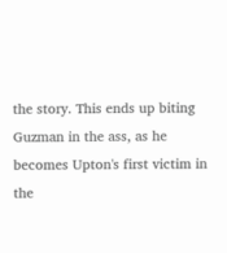the story. This ends up biting Guzman in the ass, as he becomes Upton's first victim in the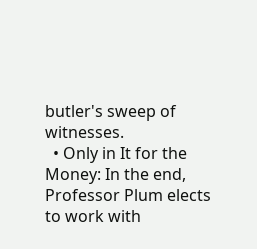butler's sweep of witnesses.
  • Only in It for the Money: In the end, Professor Plum elects to work with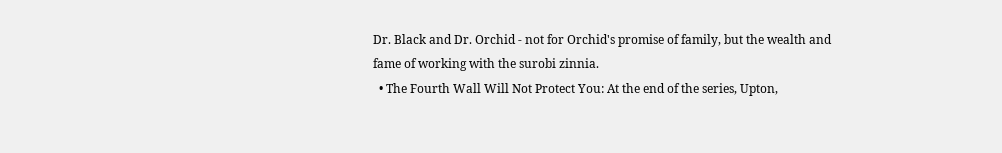Dr. Black and Dr. Orchid - not for Orchid's promise of family, but the wealth and fame of working with the surobi zinnia.
  • The Fourth Wall Will Not Protect You: At the end of the series, Upton,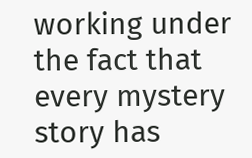working under the fact that every mystery story has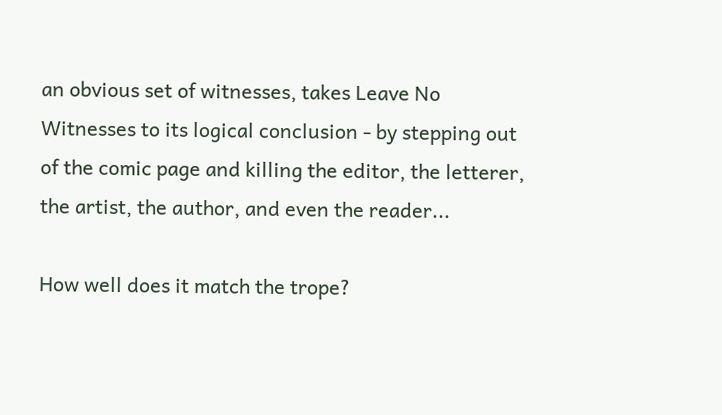an obvious set of witnesses, takes Leave No Witnesses to its logical conclusion - by stepping out of the comic page and killing the editor, the letterer, the artist, the author, and even the reader...

How well does it match the trope?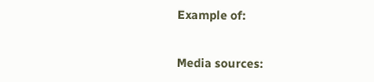Example of:


Media sources: